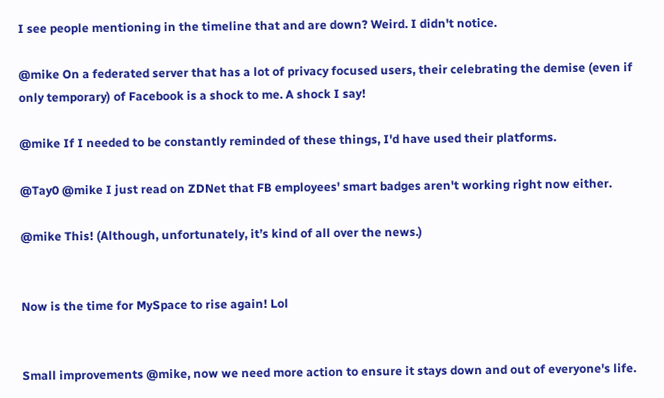I see people mentioning in the timeline that and are down? Weird. I didn't notice.

@mike On a federated server that has a lot of privacy focused users, their celebrating the demise (even if only temporary) of Facebook is a shock to me. A shock I say!

@mike If I needed to be constantly reminded of these things, I'd have used their platforms.

@Tay0 @mike I just read on ZDNet that FB employees' smart badges aren't working right now either.

@mike This! (Although, unfortunately, it’s kind of all over the news.)


Now is the time for MySpace to rise again! Lol


Small improvements @mike, now we need more action to ensure it stays down and out of everyone's life.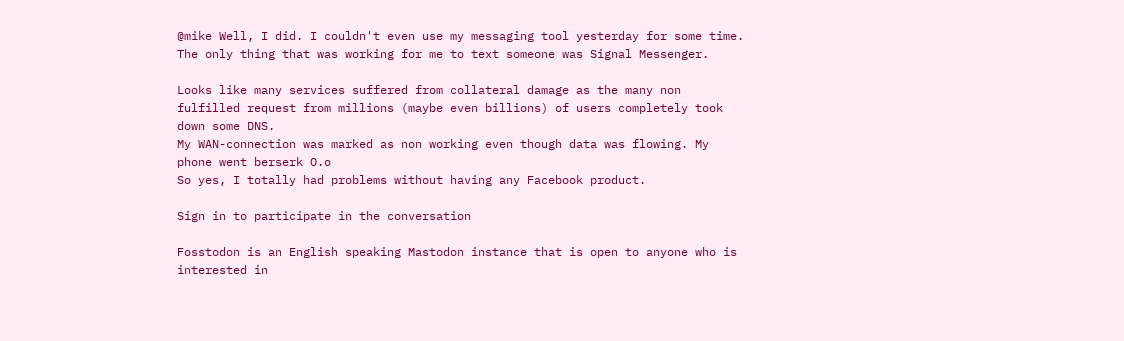@mike Well, I did. I couldn't even use my messaging tool yesterday for some time. The only thing that was working for me to text someone was Signal Messenger.

Looks like many services suffered from collateral damage as the many non fulfilled request from millions (maybe even billions) of users completely took down some DNS.
My WAN-connection was marked as non working even though data was flowing. My phone went berserk O.o
So yes, I totally had problems without having any Facebook product.

Sign in to participate in the conversation

Fosstodon is an English speaking Mastodon instance that is open to anyone who is interested in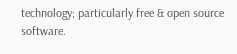technology; particularly free & open source software.